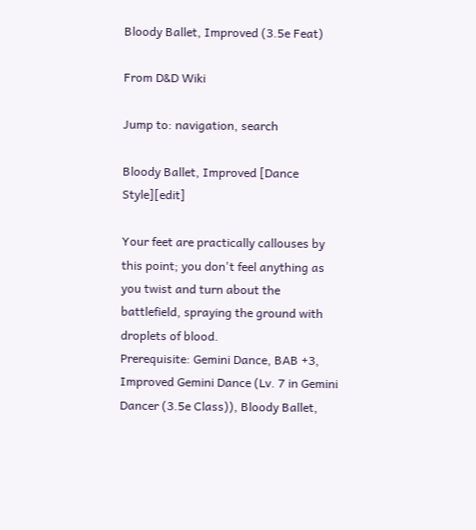Bloody Ballet, Improved (3.5e Feat)

From D&D Wiki

Jump to: navigation, search

Bloody Ballet, Improved [Dance Style][edit]

Your feet are practically callouses by this point; you don't feel anything as you twist and turn about the battlefield, spraying the ground with droplets of blood.
Prerequisite: Gemini Dance, BAB +3, Improved Gemini Dance (Lv. 7 in Gemini Dancer (3.5e Class)), Bloody Ballet,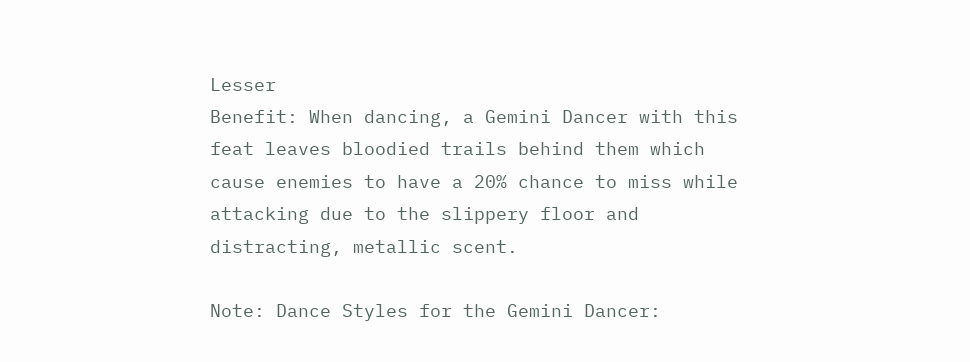Lesser
Benefit: When dancing, a Gemini Dancer with this feat leaves bloodied trails behind them which cause enemies to have a 20% chance to miss while attacking due to the slippery floor and distracting, metallic scent.

Note: Dance Styles for the Gemini Dancer: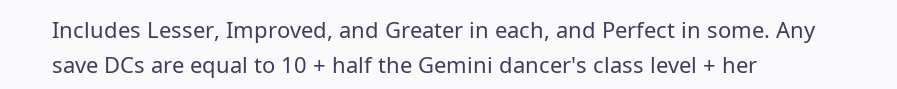Includes Lesser, Improved, and Greater in each, and Perfect in some. Any save DCs are equal to 10 + half the Gemini dancer's class level + her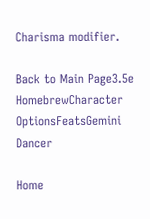Charisma modifier.

Back to Main Page3.5e HomebrewCharacter OptionsFeatsGemini Dancer

Home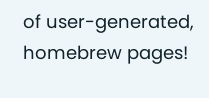of user-generated,
homebrew pages!